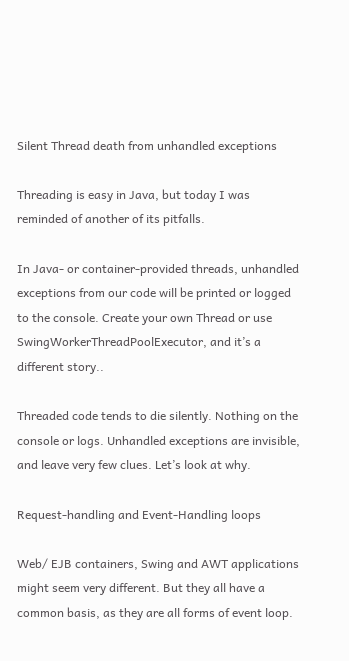Silent Thread death from unhandled exceptions

Threading is easy in Java, but today I was reminded of another of its pitfalls.

In Java- or container-provided threads, unhandled exceptions from our code will be printed or logged to the console. Create your own Thread or use SwingWorkerThreadPoolExecutor, and it’s a different story..

Threaded code tends to die silently. Nothing on the console or logs. Unhandled exceptions are invisible, and leave very few clues. Let’s look at why.

Request-handling and Event-Handling loops

Web/ EJB containers, Swing and AWT applications might seem very different. But they all have a common basis, as they are all forms of event loop.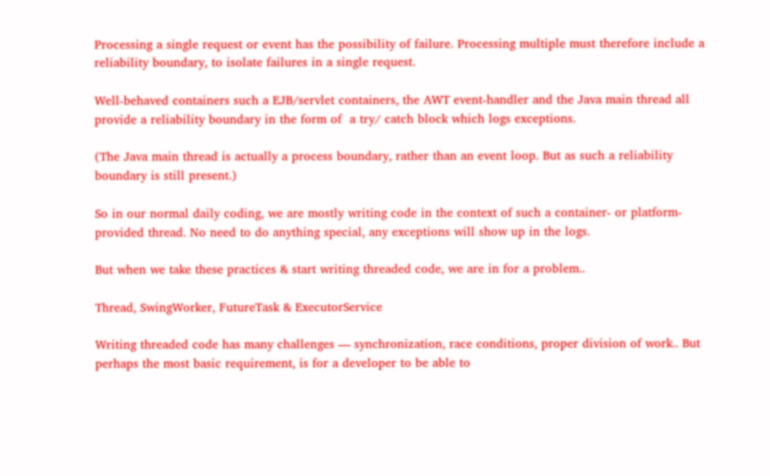Processing a single request or event has the possibility of failure. Processing multiple must therefore include a reliability boundary, to isolate failures in a single request.

Well-behaved containers such a EJB/servlet containers, the AWT event-handler and the Java main thread all provide a reliability boundary in the form of  a try/ catch block which logs exceptions.

(The Java main thread is actually a process boundary, rather than an event loop. But as such a reliability boundary is still present.)

So in our normal daily coding, we are mostly writing code in the context of such a container- or platform-provided thread. No need to do anything special, any exceptions will show up in the logs.

But when we take these practices & start writing threaded code, we are in for a problem..

Thread, SwingWorker, FutureTask & ExecutorService

Writing threaded code has many challenges — synchronization, race conditions, proper division of work.. But perhaps the most basic requirement, is for a developer to be able to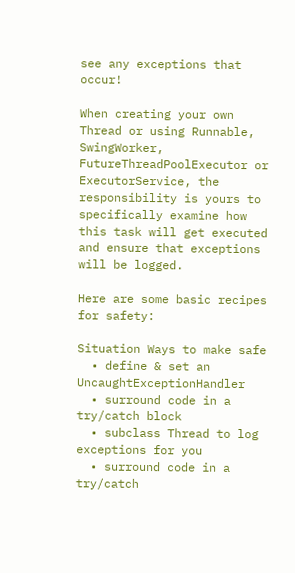see any exceptions that occur!

When creating your own Thread or using Runnable, SwingWorker, FutureThreadPoolExecutor or ExecutorService, the responsibility is yours to specifically examine how this task will get executed and ensure that exceptions will be logged.

Here are some basic recipes for safety:

Situation Ways to make safe
  • define & set an UncaughtExceptionHandler
  • surround code in a try/catch block
  • subclass Thread to log exceptions for you
  • surround code in a try/catch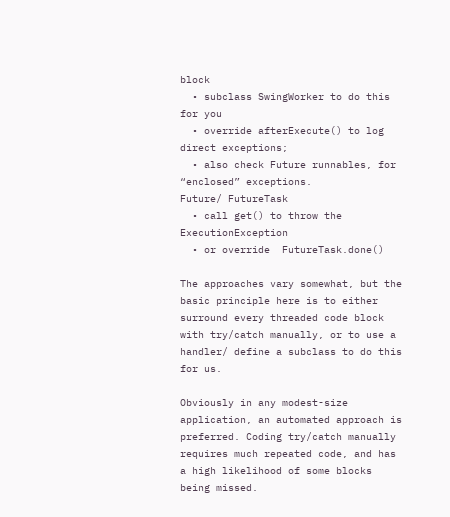block
  • subclass SwingWorker to do this for you
  • override afterExecute() to log direct exceptions;
  • also check Future runnables, for “enclosed” exceptions.
Future/ FutureTask
  • call get() to throw the ExecutionException
  • or override  FutureTask.done()

The approaches vary somewhat, but the basic principle here is to either surround every threaded code block with try/catch manually, or to use a handler/ define a subclass to do this for us.

Obviously in any modest-size application, an automated approach is preferred. Coding try/catch manually requires much repeated code, and has a high likelihood of some blocks being missed.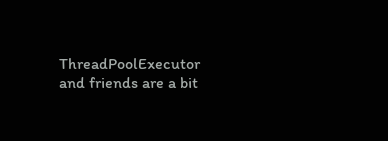ThreadPoolExecutor and friends are a bit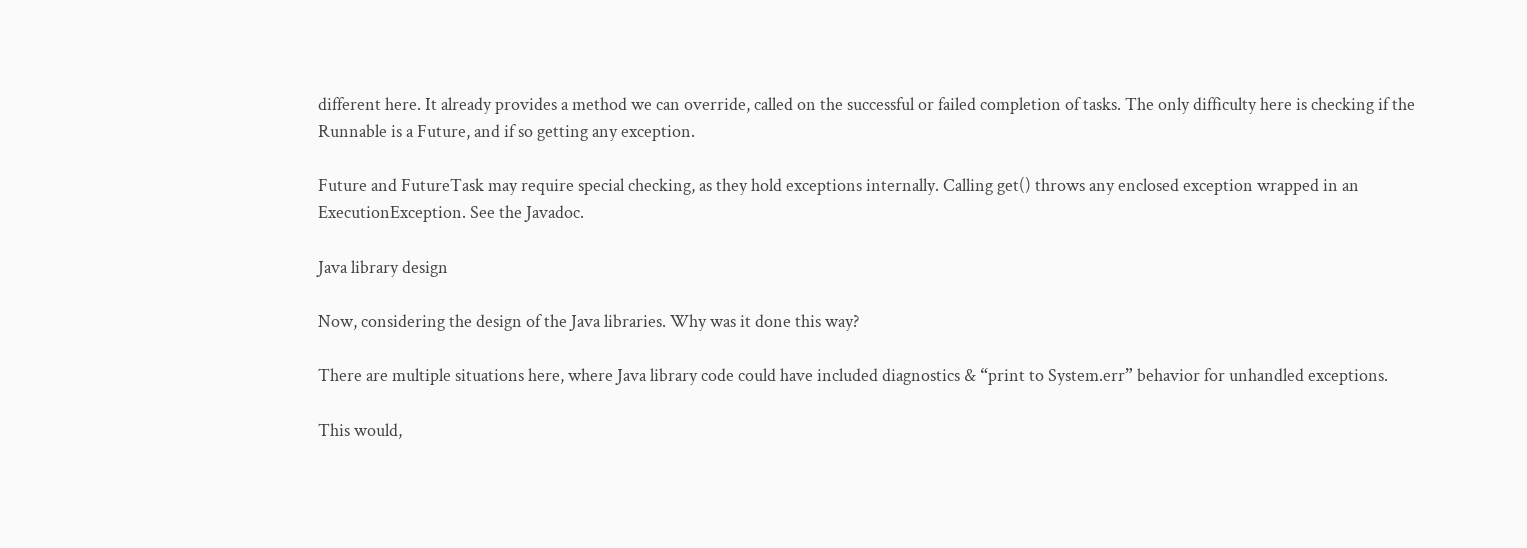different here. It already provides a method we can override, called on the successful or failed completion of tasks. The only difficulty here is checking if the Runnable is a Future, and if so getting any exception.

Future and FutureTask may require special checking, as they hold exceptions internally. Calling get() throws any enclosed exception wrapped in an ExecutionException. See the Javadoc.

Java library design

Now, considering the design of the Java libraries. Why was it done this way?

There are multiple situations here, where Java library code could have included diagnostics & “print to System.err” behavior for unhandled exceptions.

This would,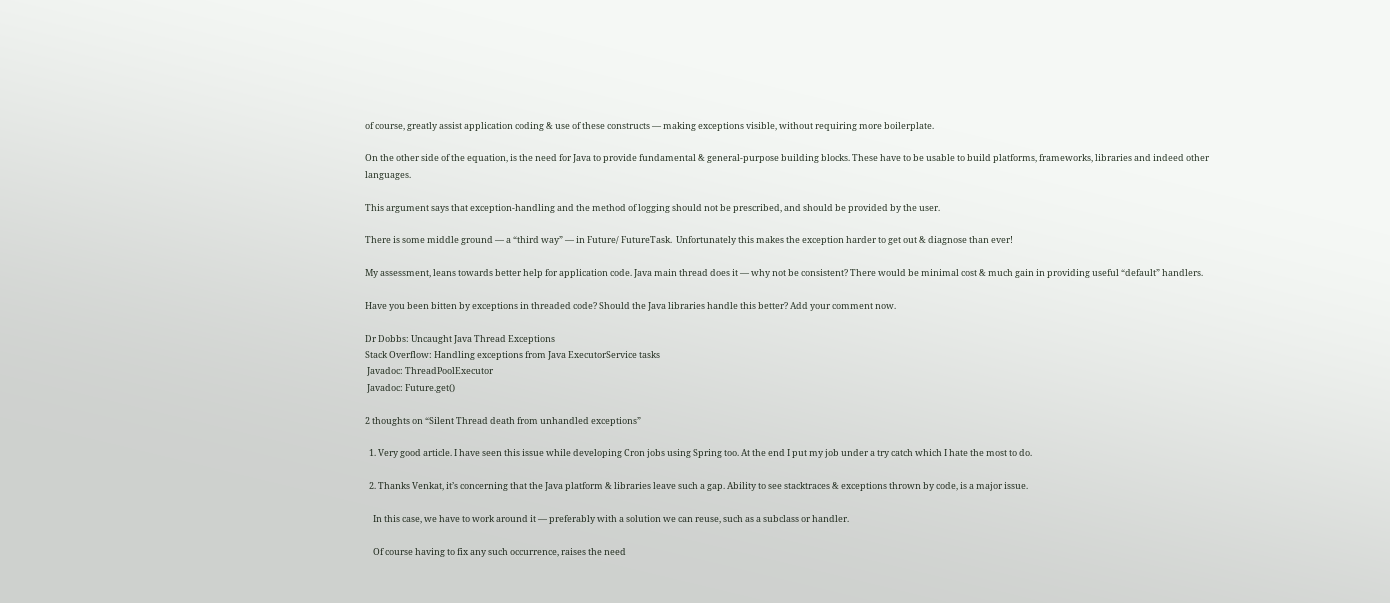of course, greatly assist application coding & use of these constructs — making exceptions visible, without requiring more boilerplate.

On the other side of the equation, is the need for Java to provide fundamental & general-purpose building blocks. These have to be usable to build platforms, frameworks, libraries and indeed other languages.

This argument says that exception-handling and the method of logging should not be prescribed, and should be provided by the user.

There is some middle ground — a “third way” — in Future/ FutureTask.  Unfortunately this makes the exception harder to get out & diagnose than ever!

My assessment, leans towards better help for application code. Java main thread does it — why not be consistent? There would be minimal cost & much gain in providing useful “default” handlers.

Have you been bitten by exceptions in threaded code? Should the Java libraries handle this better? Add your comment now.

Dr Dobbs: Uncaught Java Thread Exceptions
Stack Overflow: Handling exceptions from Java ExecutorService tasks
 Javadoc: ThreadPoolExecutor
 Javadoc: Future.get()

2 thoughts on “Silent Thread death from unhandled exceptions”

  1. Very good article. I have seen this issue while developing Cron jobs using Spring too. At the end I put my job under a try catch which I hate the most to do.

  2. Thanks Venkat, it’s concerning that the Java platform & libraries leave such a gap. Ability to see stacktraces & exceptions thrown by code, is a major issue.

    In this case, we have to work around it — preferably with a solution we can reuse, such as a subclass or handler.

    Of course having to fix any such occurrence, raises the need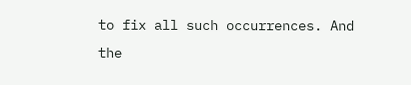to fix all such occurrences. And the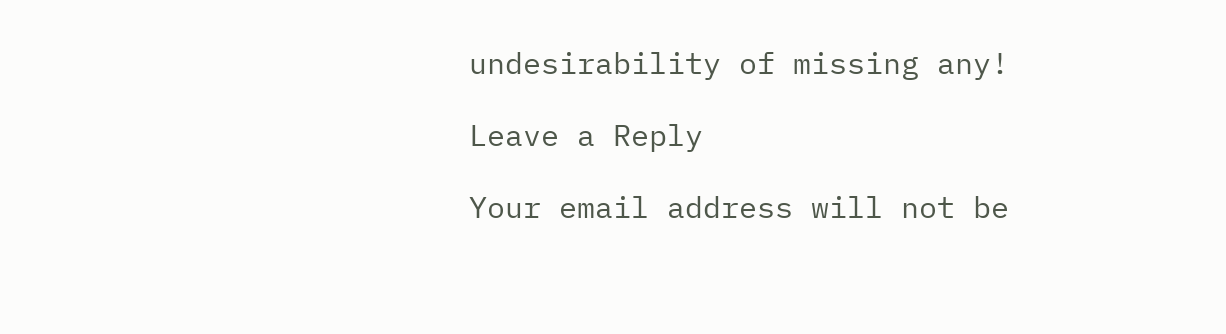undesirability of missing any!

Leave a Reply

Your email address will not be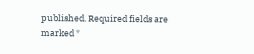published. Required fields are marked *